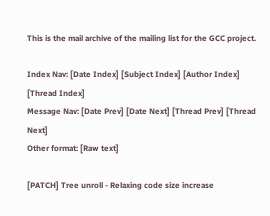This is the mail archive of the mailing list for the GCC project.

Index Nav: [Date Index] [Subject Index] [Author Index] [Thread Index]
Message Nav: [Date Prev] [Date Next] [Thread Prev] [Thread Next]
Other format: [Raw text]

[PATCH] Tree unroll - Relaxing code size increase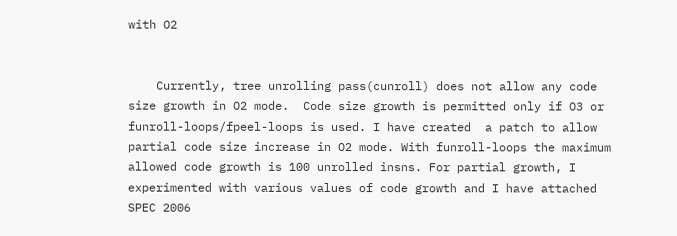with O2


    Currently, tree unrolling pass(cunroll) does not allow any code
size growth in O2 mode.  Code size growth is permitted only if O3 or
funroll-loops/fpeel-loops is used. I have created  a patch to allow
partial code size increase in O2 mode. With funroll-loops the maximum
allowed code growth is 100 unrolled insns. For partial growth, I
experimented with various values of code growth and I have attached
SPEC 2006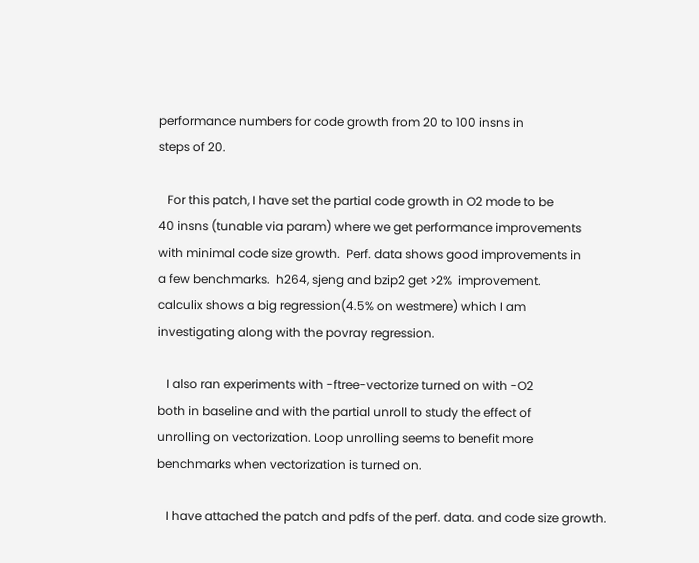performance numbers for code growth from 20 to 100 insns in
steps of 20.

   For this patch, I have set the partial code growth in O2 mode to be
40 insns (tunable via param) where we get performance improvements
with minimal code size growth.  Perf. data shows good improvements in
a few benchmarks.  h264, sjeng and bzip2 get >2%  improvement.
calculix shows a big regression(4.5% on westmere) which I am
investigating along with the povray regression.

   I also ran experiments with -ftree-vectorize turned on with -O2
both in baseline and with the partial unroll to study the effect of
unrolling on vectorization. Loop unrolling seems to benefit more
benchmarks when vectorization is turned on.

   I have attached the patch and pdfs of the perf. data. and code size growth.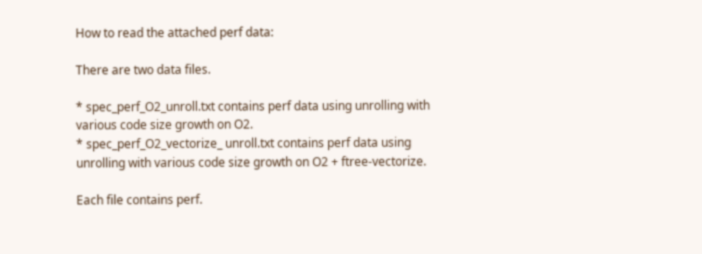How to read the attached perf data:

There are two data files.

* spec_perf_O2_unroll.txt contains perf data using unrolling with
various code size growth on O2.
* spec_perf_O2_vectorize_ unroll.txt contains perf data using
unrolling with various code size growth on O2 + ftree-vectorize.

Each file contains perf.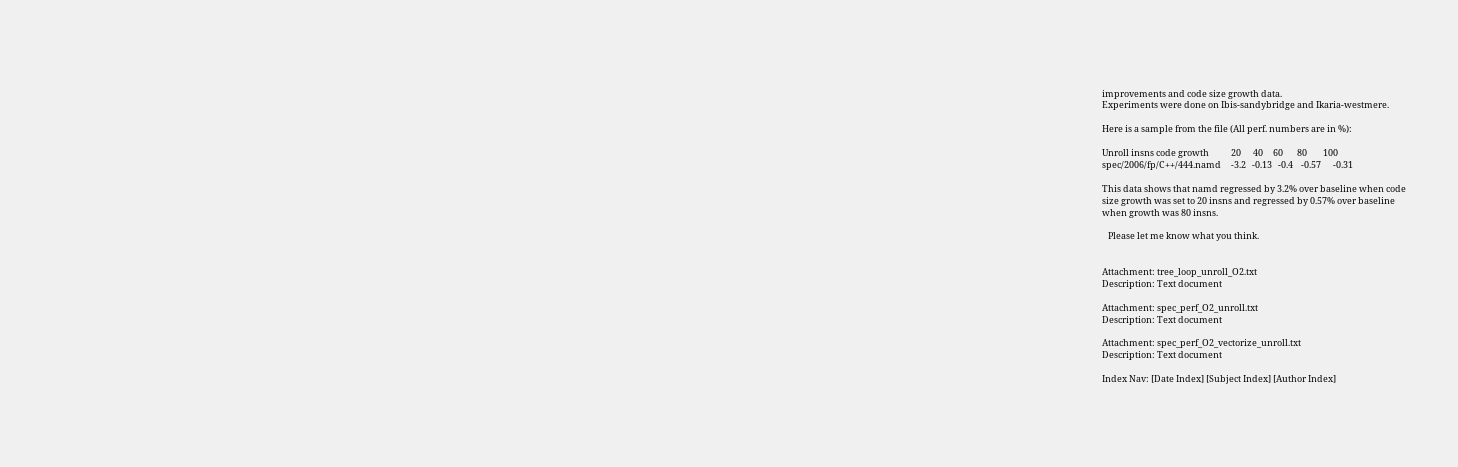improvements and code size growth data.
Experiments were done on Ibis-sandybridge and Ikaria-westmere.

Here is a sample from the file (All perf. numbers are in %):

Unroll insns code growth           20      40     60       80        100
spec/2006/fp/C++/444.namd     -3.2   -0.13   -0.4    -0.57      -0.31

This data shows that namd regressed by 3.2% over baseline when code
size growth was set to 20 insns and regressed by 0.57% over baseline
when growth was 80 insns.

   Please let me know what you think.


Attachment: tree_loop_unroll_O2.txt
Description: Text document

Attachment: spec_perf_O2_unroll.txt
Description: Text document

Attachment: spec_perf_O2_vectorize_unroll.txt
Description: Text document

Index Nav: [Date Index] [Subject Index] [Author Index]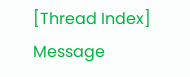[Thread Index]
Message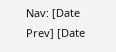Nav: [Date Prev] [Date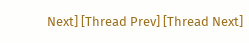Next] [Thread Prev] [Thread Next]